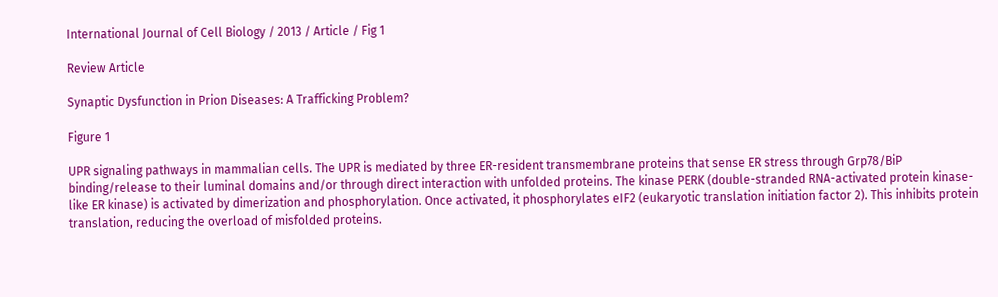International Journal of Cell Biology / 2013 / Article / Fig 1

Review Article

Synaptic Dysfunction in Prion Diseases: A Trafficking Problem?

Figure 1

UPR signaling pathways in mammalian cells. The UPR is mediated by three ER-resident transmembrane proteins that sense ER stress through Grp78/BiP binding/release to their luminal domains and/or through direct interaction with unfolded proteins. The kinase PERK (double-stranded RNA-activated protein kinase-like ER kinase) is activated by dimerization and phosphorylation. Once activated, it phosphorylates eIF2 (eukaryotic translation initiation factor 2). This inhibits protein translation, reducing the overload of misfolded proteins.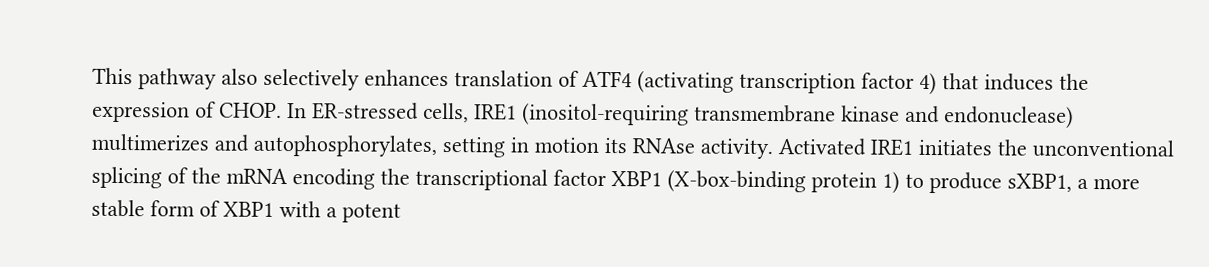This pathway also selectively enhances translation of ATF4 (activating transcription factor 4) that induces the expression of CHOP. In ER-stressed cells, IRE1 (inositol-requiring transmembrane kinase and endonuclease) multimerizes and autophosphorylates, setting in motion its RNAse activity. Activated IRE1 initiates the unconventional splicing of the mRNA encoding the transcriptional factor XBP1 (X-box-binding protein 1) to produce sXBP1, a more stable form of XBP1 with a potent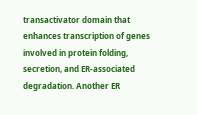transactivator domain that enhances transcription of genes involved in protein folding, secretion, and ER-associated degradation. Another ER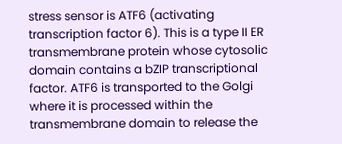stress sensor is ATF6 (activating transcription factor 6). This is a type II ER transmembrane protein whose cytosolic domain contains a bZIP transcriptional factor. ATF6 is transported to the Golgi where it is processed within the transmembrane domain to release the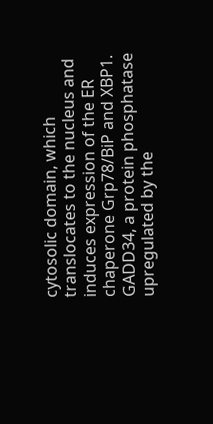cytosolic domain, which translocates to the nucleus and induces expression of the ER chaperone Grp78/BiP and XBP1. GADD34, a protein phosphatase upregulated by the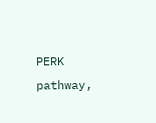PERK pathway,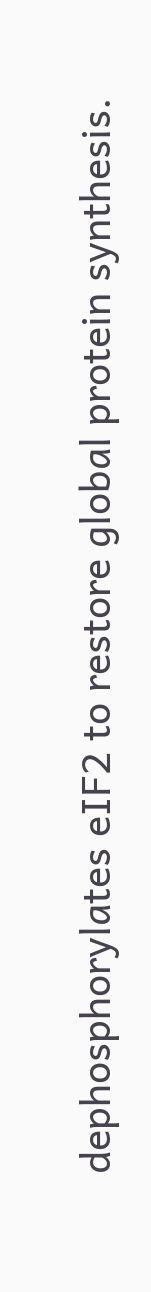dephosphorylates eIF2 to restore global protein synthesis.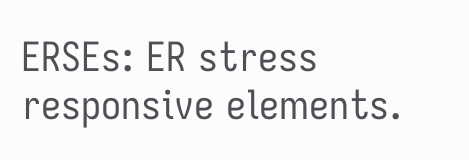ERSEs: ER stress responsive elements.